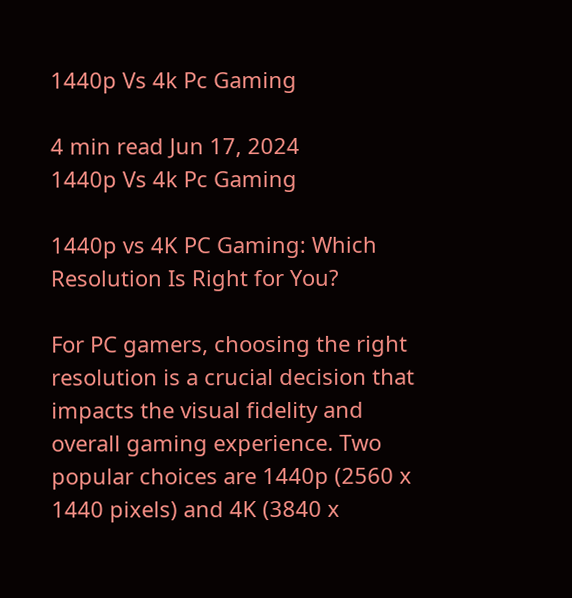1440p Vs 4k Pc Gaming

4 min read Jun 17, 2024
1440p Vs 4k Pc Gaming

1440p vs 4K PC Gaming: Which Resolution Is Right for You?

For PC gamers, choosing the right resolution is a crucial decision that impacts the visual fidelity and overall gaming experience. Two popular choices are 1440p (2560 x 1440 pixels) and 4K (3840 x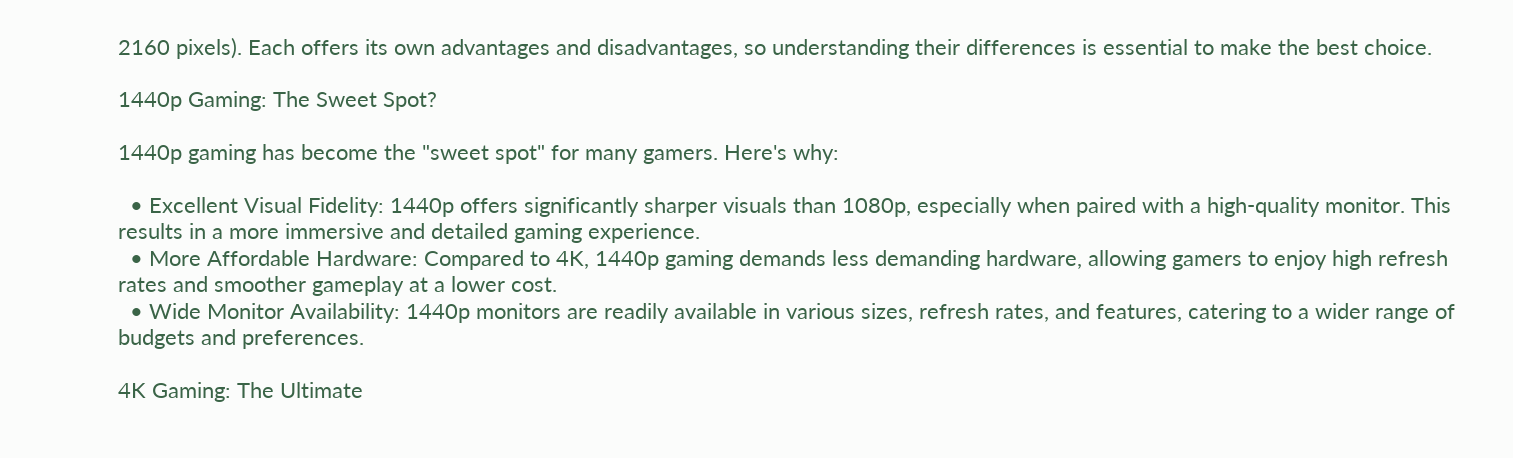2160 pixels). Each offers its own advantages and disadvantages, so understanding their differences is essential to make the best choice.

1440p Gaming: The Sweet Spot?

1440p gaming has become the "sweet spot" for many gamers. Here's why:

  • Excellent Visual Fidelity: 1440p offers significantly sharper visuals than 1080p, especially when paired with a high-quality monitor. This results in a more immersive and detailed gaming experience.
  • More Affordable Hardware: Compared to 4K, 1440p gaming demands less demanding hardware, allowing gamers to enjoy high refresh rates and smoother gameplay at a lower cost.
  • Wide Monitor Availability: 1440p monitors are readily available in various sizes, refresh rates, and features, catering to a wider range of budgets and preferences.

4K Gaming: The Ultimate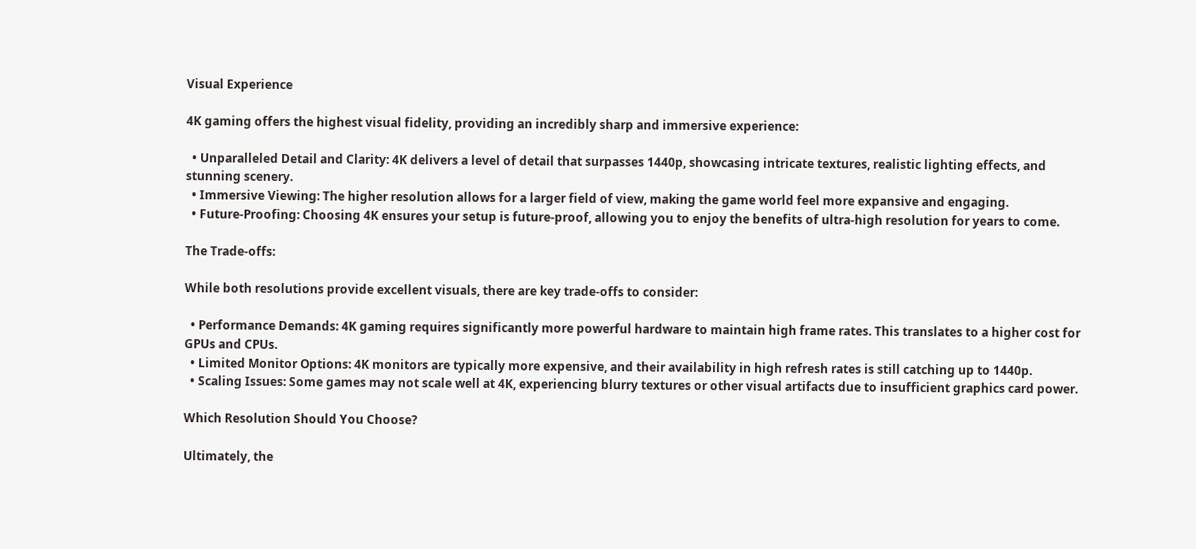Visual Experience

4K gaming offers the highest visual fidelity, providing an incredibly sharp and immersive experience:

  • Unparalleled Detail and Clarity: 4K delivers a level of detail that surpasses 1440p, showcasing intricate textures, realistic lighting effects, and stunning scenery.
  • Immersive Viewing: The higher resolution allows for a larger field of view, making the game world feel more expansive and engaging.
  • Future-Proofing: Choosing 4K ensures your setup is future-proof, allowing you to enjoy the benefits of ultra-high resolution for years to come.

The Trade-offs:

While both resolutions provide excellent visuals, there are key trade-offs to consider:

  • Performance Demands: 4K gaming requires significantly more powerful hardware to maintain high frame rates. This translates to a higher cost for GPUs and CPUs.
  • Limited Monitor Options: 4K monitors are typically more expensive, and their availability in high refresh rates is still catching up to 1440p.
  • Scaling Issues: Some games may not scale well at 4K, experiencing blurry textures or other visual artifacts due to insufficient graphics card power.

Which Resolution Should You Choose?

Ultimately, the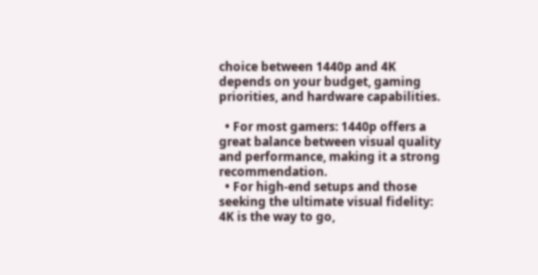choice between 1440p and 4K depends on your budget, gaming priorities, and hardware capabilities.

  • For most gamers: 1440p offers a great balance between visual quality and performance, making it a strong recommendation.
  • For high-end setups and those seeking the ultimate visual fidelity: 4K is the way to go,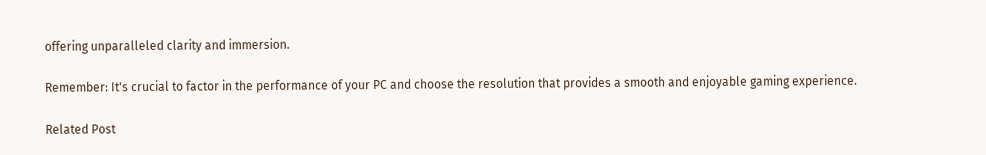offering unparalleled clarity and immersion.

Remember: It's crucial to factor in the performance of your PC and choose the resolution that provides a smooth and enjoyable gaming experience.

Related Post